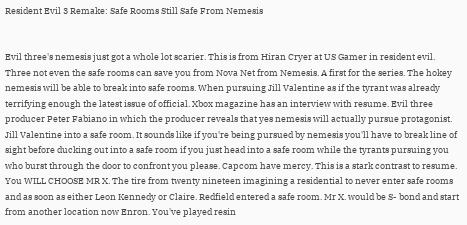Resident Evil 3 Remake: Safe Rooms Still Safe From Nemesis


Evil three's nemesis just got a whole lot scarier. This is from Hiran Cryer at US Gamer in resident evil. Three not even the safe rooms can save you from Nova Net from Nemesis. A first for the series. The hokey nemesis will be able to break into safe rooms. When pursuing Jill Valentine as if the tyrant was already terrifying enough the latest issue of official. Xbox magazine has an interview with resume. Evil three producer Peter Fabiano in which the producer reveals that yes nemesis will actually pursue protagonist. Jill Valentine into a safe room. It sounds like if you're being pursued by nemesis you'll have to break line of sight before ducking out into a safe room if you just head into a safe room while the tyrants pursuing you who burst through the door to confront you please. Capcom have mercy. This is a stark contrast to resume. You WILL CHOOSE MR X. The tire from twenty nineteen imagining a residential to never enter safe rooms and as soon as either Leon Kennedy or Claire. Redfield entered a safe room. Mr X. would be S- bond and start from another location now Enron. You've played resin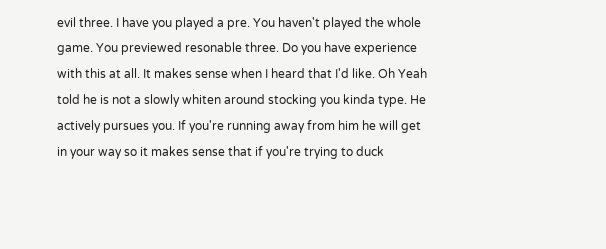evil three. I have you played a pre. You haven't played the whole game. You previewed resonable three. Do you have experience with this at all. It makes sense when I heard that I'd like. Oh Yeah told he is not a slowly whiten around stocking you kinda type. He actively pursues you. If you're running away from him he will get in your way so it makes sense that if you're trying to duck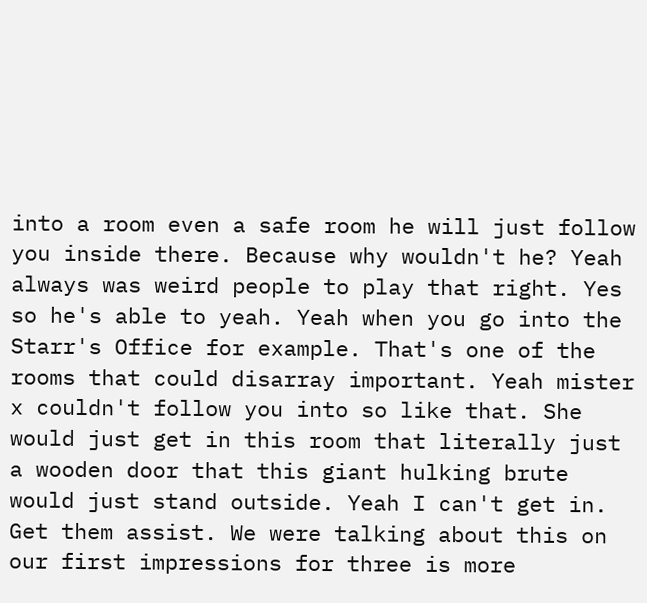into a room even a safe room he will just follow you inside there. Because why wouldn't he? Yeah always was weird people to play that right. Yes so he's able to yeah. Yeah when you go into the Starr's Office for example. That's one of the rooms that could disarray important. Yeah mister x couldn't follow you into so like that. She would just get in this room that literally just a wooden door that this giant hulking brute would just stand outside. Yeah I can't get in. Get them assist. We were talking about this on our first impressions for three is more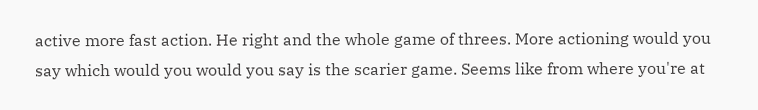active more fast action. He right and the whole game of threes. More actioning would you say which would you would you say is the scarier game. Seems like from where you're at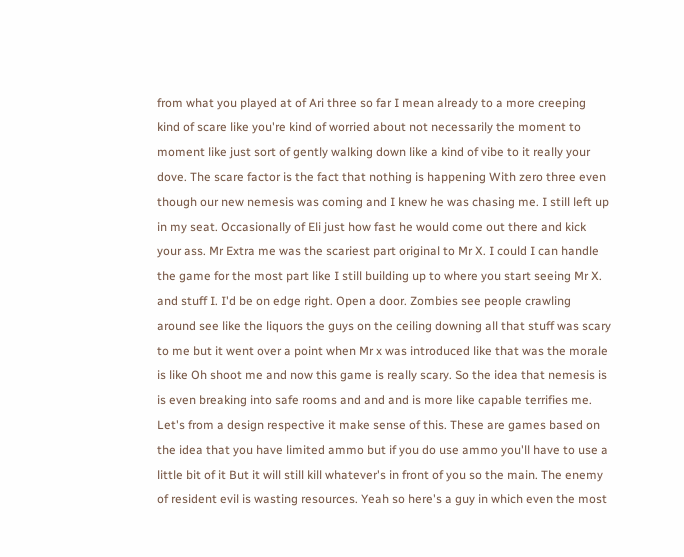from what you played at of Ari three so far I mean already to a more creeping kind of scare like you're kind of worried about not necessarily the moment to moment like just sort of gently walking down like a kind of vibe to it really your dove. The scare factor is the fact that nothing is happening With zero three even though our new nemesis was coming and I knew he was chasing me. I still left up in my seat. Occasionally of Eli just how fast he would come out there and kick your ass. Mr Extra me was the scariest part original to Mr X. I could I can handle the game for the most part like I still building up to where you start seeing Mr X. and stuff I. I'd be on edge right. Open a door. Zombies see people crawling around see like the liquors the guys on the ceiling downing all that stuff was scary to me but it went over a point when Mr x was introduced like that was the morale is like Oh shoot me and now this game is really scary. So the idea that nemesis is is even breaking into safe rooms and and and is more like capable terrifies me. Let's from a design respective it make sense of this. These are games based on the idea that you have limited ammo but if you do use ammo you'll have to use a little bit of it But it will still kill whatever's in front of you so the main. The enemy of resident evil is wasting resources. Yeah so here's a guy in which even the most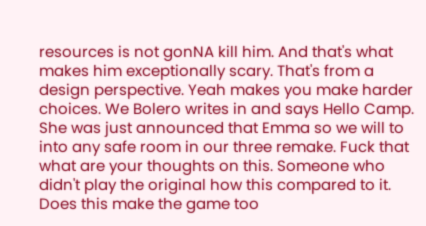resources is not gonNA kill him. And that's what makes him exceptionally scary. That's from a design perspective. Yeah makes you make harder choices. We Bolero writes in and says Hello Camp. She was just announced that Emma so we will to into any safe room in our three remake. Fuck that what are your thoughts on this. Someone who didn't play the original how this compared to it. Does this make the game too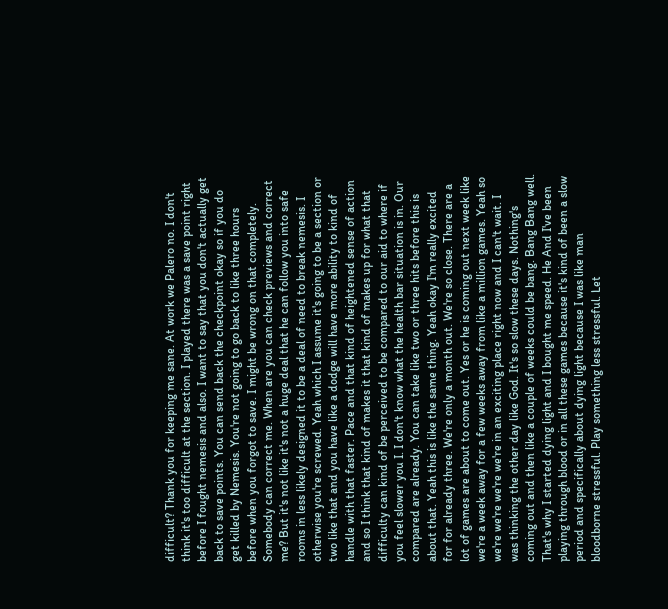difficult? Thank you for keeping me sane. At work we Palero no. I don't think it's too difficult at the section. I played there was a save point right before I fought nemesis and also. I want to say that you don't actually get back to save points. You can send back the checkpoint okay so if you do get killed by Nemesis. You're not going to go back to like three hours before when you forgot to save. I might be wrong on that completely. Somebody can correct me. When are you can check previews and correct me? But it's not like it's not a huge deal that he can follow you into safe rooms in less likely designed it to be a deal of need to break nemesis. I otherwise you're screwed. Yeah which I assume it's going to be a section or two like that and you have like a dodge will have more ability to kind of handle with that faster. Pace and that kind of heightened sense of action and so I think that kind of makes it that kind of makes up for what that difficulty can kind of be perceived to be compared to our aid to where if you feel slower you I. I don't know what the health bar situation is in. Our compared are already. You can take like two or three hits before this is about that. Yeah this is like the same thing. Yeah okay I'm really excited for for already three. We're only a month out. We're so close. There are a lot of games are about to come out. Yes or he is coming out next week like we're a week away for a few weeks away from like a million games. Yeah so we're we're we're we're in an exciting place right now and I can't wait. I was thinking the other day like God. It's so slow these days. Nothing's coming out and then like a couple of weeks could be bang. Bang Bang well. That's why I started dying light and I bought me speed. He And I've been playing through blood or in all these games because it's kind of been a slow period and specifically about dying light because I was like man bloodborne stressful. Play something less stressful. Let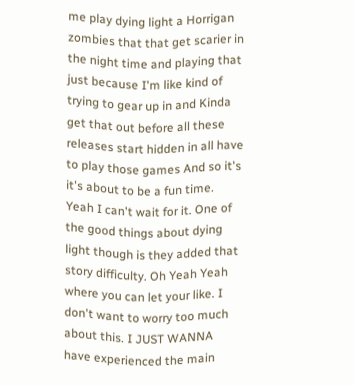me play dying light a Horrigan zombies that that get scarier in the night time and playing that just because I'm like kind of trying to gear up in and Kinda get that out before all these releases start hidden in all have to play those games And so it's it's about to be a fun time. Yeah I can't wait for it. One of the good things about dying light though is they added that story difficulty. Oh Yeah Yeah where you can let your like. I don't want to worry too much about this. I JUST WANNA have experienced the main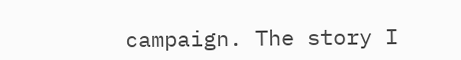campaign. The story I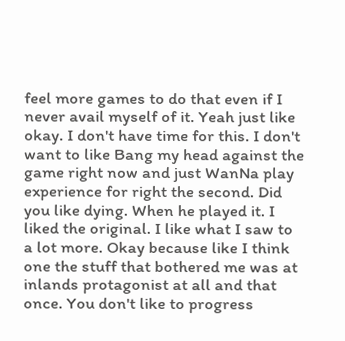feel more games to do that even if I never avail myself of it. Yeah just like okay. I don't have time for this. I don't want to like Bang my head against the game right now and just WanNa play experience for right the second. Did you like dying. When he played it. I liked the original. I like what I saw to a lot more. Okay because like I think one the stuff that bothered me was at inlands protagonist at all and that once. You don't like to progress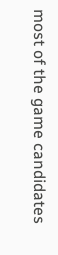most of the game candidates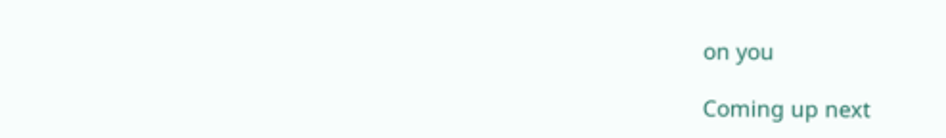on you

Coming up next